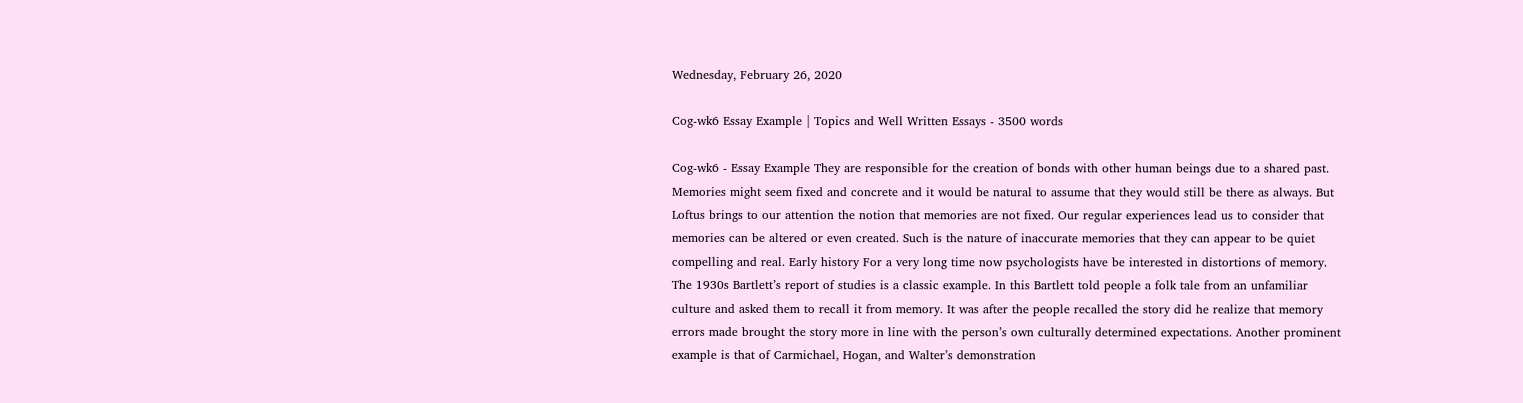Wednesday, February 26, 2020

Cog-wk6 Essay Example | Topics and Well Written Essays - 3500 words

Cog-wk6 - Essay Example They are responsible for the creation of bonds with other human beings due to a shared past. Memories might seem fixed and concrete and it would be natural to assume that they would still be there as always. But Loftus brings to our attention the notion that memories are not fixed. Our regular experiences lead us to consider that memories can be altered or even created. Such is the nature of inaccurate memories that they can appear to be quiet compelling and real. Early history For a very long time now psychologists have be interested in distortions of memory. The 1930s Bartlett’s report of studies is a classic example. In this Bartlett told people a folk tale from an unfamiliar culture and asked them to recall it from memory. It was after the people recalled the story did he realize that memory errors made brought the story more in line with the person’s own culturally determined expectations. Another prominent example is that of Carmichael, Hogan, and Walter’s demonstration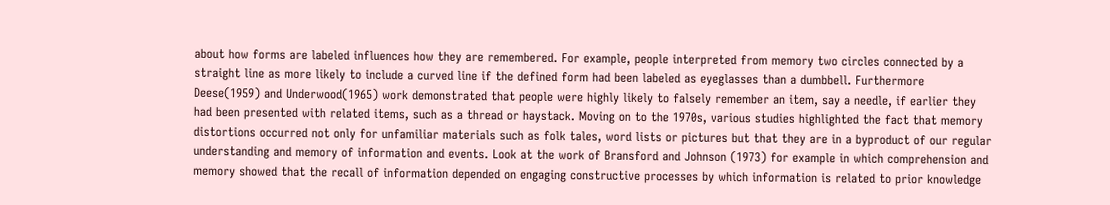about how forms are labeled influences how they are remembered. For example, people interpreted from memory two circles connected by a straight line as more likely to include a curved line if the defined form had been labeled as eyeglasses than a dumbbell. Furthermore Deese(1959) and Underwood(1965) work demonstrated that people were highly likely to falsely remember an item, say a needle, if earlier they had been presented with related items, such as a thread or haystack. Moving on to the 1970s, various studies highlighted the fact that memory distortions occurred not only for unfamiliar materials such as folk tales, word lists or pictures but that they are in a byproduct of our regular understanding and memory of information and events. Look at the work of Bransford and Johnson (1973) for example in which comprehension and memory showed that the recall of information depended on engaging constructive processes by which information is related to prior knowledge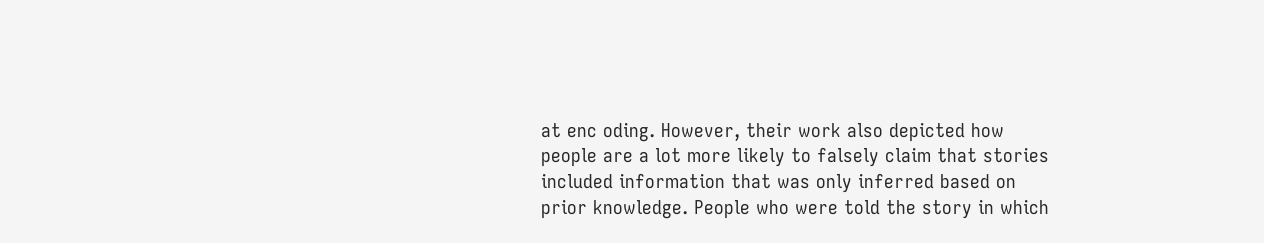at enc oding. However, their work also depicted how people are a lot more likely to falsely claim that stories included information that was only inferred based on prior knowledge. People who were told the story in which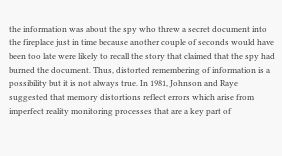the information was about the spy who threw a secret document into the fireplace just in time because another couple of seconds would have been too late were likely to recall the story that claimed that the spy had burned the document. Thus, distorted remembering of information is a possibility but it is not always true. In 1981, Johnson and Raye suggested that memory distortions reflect errors which arise from imperfect reality monitoring processes that are a key part of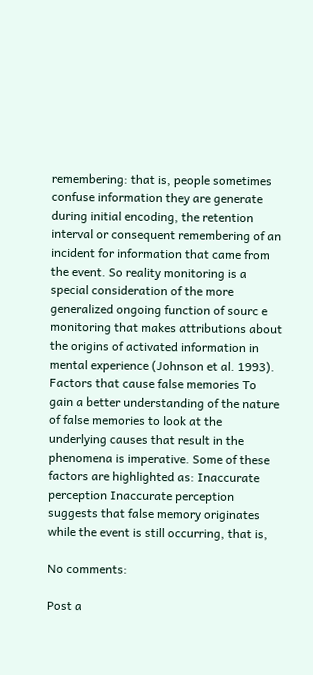remembering: that is, people sometimes confuse information they are generate during initial encoding, the retention interval or consequent remembering of an incident for information that came from the event. So reality monitoring is a special consideration of the more generalized ongoing function of sourc e monitoring that makes attributions about the origins of activated information in mental experience (Johnson et al. 1993). Factors that cause false memories To gain a better understanding of the nature of false memories to look at the underlying causes that result in the phenomena is imperative. Some of these factors are highlighted as: Inaccurate perception Inaccurate perception suggests that false memory originates while the event is still occurring, that is,

No comments:

Post a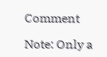Comment

Note: Only a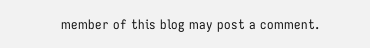member of this blog may post a comment.